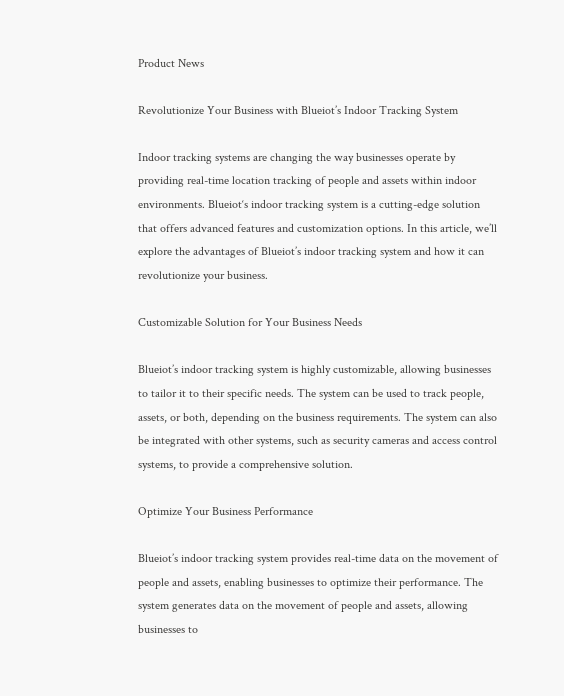Product News

Revolutionize Your Business with Blueiot’s Indoor Tracking System

Indoor tracking systems are changing the way businesses operate by providing real-time location tracking of people and assets within indoor environments. Blueiot‘s indoor tracking system is a cutting-edge solution that offers advanced features and customization options. In this article, we’ll explore the advantages of Blueiot’s indoor tracking system and how it can revolutionize your business.

Customizable Solution for Your Business Needs

Blueiot’s indoor tracking system is highly customizable, allowing businesses to tailor it to their specific needs. The system can be used to track people, assets, or both, depending on the business requirements. The system can also be integrated with other systems, such as security cameras and access control systems, to provide a comprehensive solution.

Optimize Your Business Performance

Blueiot’s indoor tracking system provides real-time data on the movement of people and assets, enabling businesses to optimize their performance. The system generates data on the movement of people and assets, allowing businesses to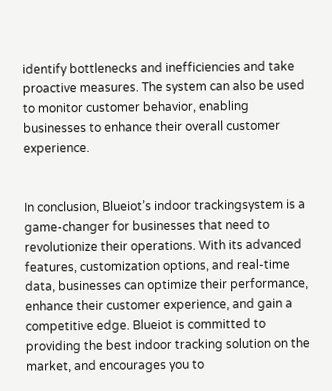identify bottlenecks and inefficiencies and take proactive measures. The system can also be used to monitor customer behavior, enabling businesses to enhance their overall customer experience.


In conclusion, Blueiot’s indoor trackingsystem is a game-changer for businesses that need to revolutionize their operations. With its advanced features, customization options, and real-time data, businesses can optimize their performance, enhance their customer experience, and gain a competitive edge. Blueiot is committed to providing the best indoor tracking solution on the market, and encourages you to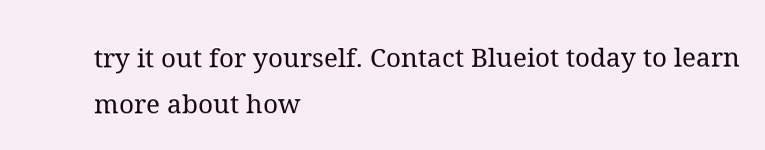try it out for yourself. Contact Blueiot today to learn more about how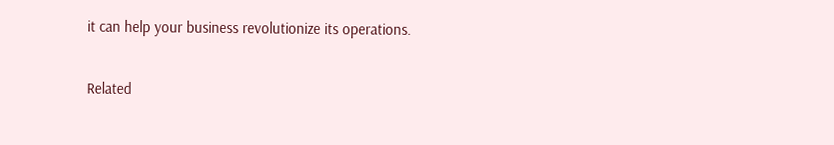it can help your business revolutionize its operations.

Related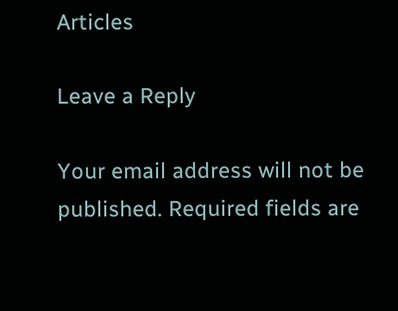Articles

Leave a Reply

Your email address will not be published. Required fields are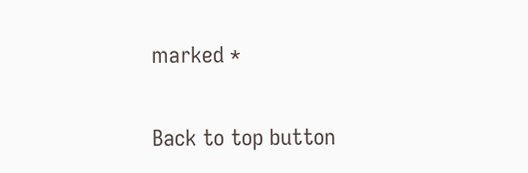marked *

Back to top button